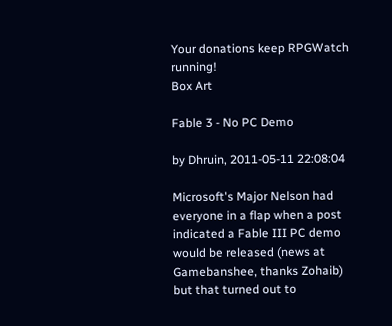Your donations keep RPGWatch running!
Box Art

Fable 3 - No PC Demo

by Dhruin, 2011-05-11 22:08:04

Microsoft's Major Nelson had everyone in a flap when a post indicated a Fable III PC demo would be released (news at Gamebanshee, thanks Zohaib) but that turned out to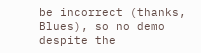be incorrect (thanks, Blues), so no demo despite the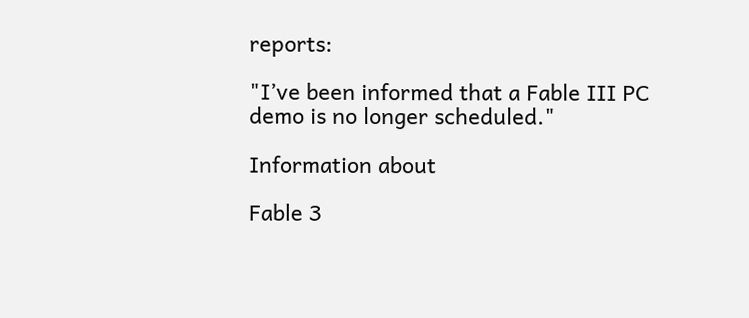reports:

"I’ve been informed that a Fable III PC demo is no longer scheduled."

Information about

Fable 3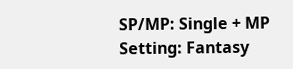SP/MP: Single + MP
Setting: Fantasy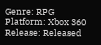Genre: RPG
Platform: Xbox 360
Release: Released